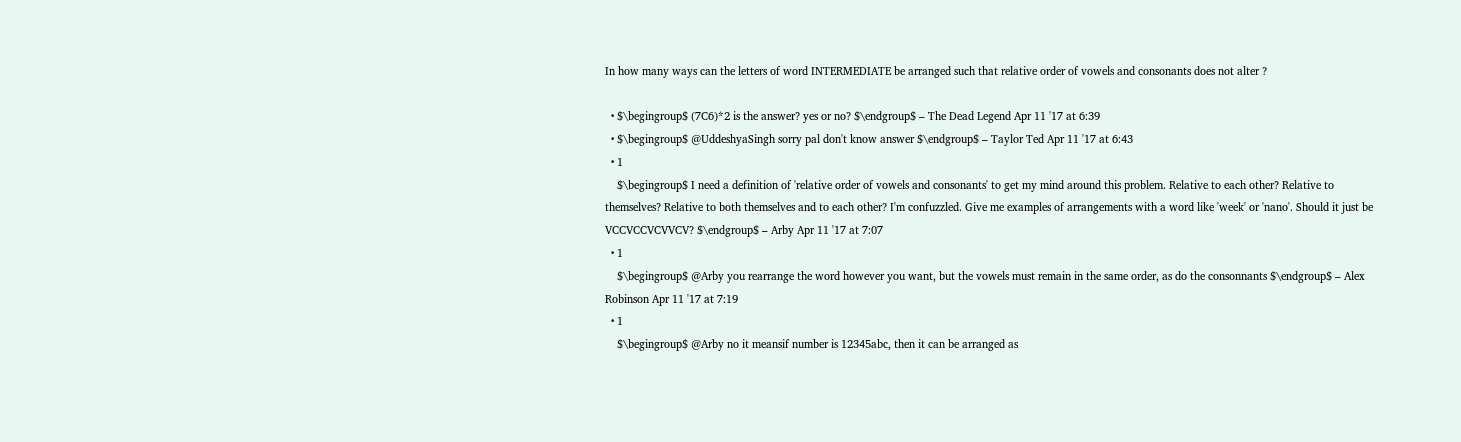In how many ways can the letters of word INTERMEDIATE be arranged such that relative order of vowels and consonants does not alter ?

  • $\begingroup$ (7C6)*2 is the answer? yes or no? $\endgroup$ – The Dead Legend Apr 11 '17 at 6:39
  • $\begingroup$ @UddeshyaSingh sorry pal don't know answer $\endgroup$ – Taylor Ted Apr 11 '17 at 6:43
  • 1
    $\begingroup$ I need a definition of 'relative order of vowels and consonants' to get my mind around this problem. Relative to each other? Relative to themselves? Relative to both themselves and to each other? I'm confuzzled. Give me examples of arrangements with a word like 'week' or 'nano'. Should it just be VCCVCCVCVVCV? $\endgroup$ – Arby Apr 11 '17 at 7:07
  • 1
    $\begingroup$ @Arby you rearrange the word however you want, but the vowels must remain in the same order, as do the consonnants $\endgroup$ – Alex Robinson Apr 11 '17 at 7:19
  • 1
    $\begingroup$ @Arby no it meansif number is 12345abc, then it can be arranged as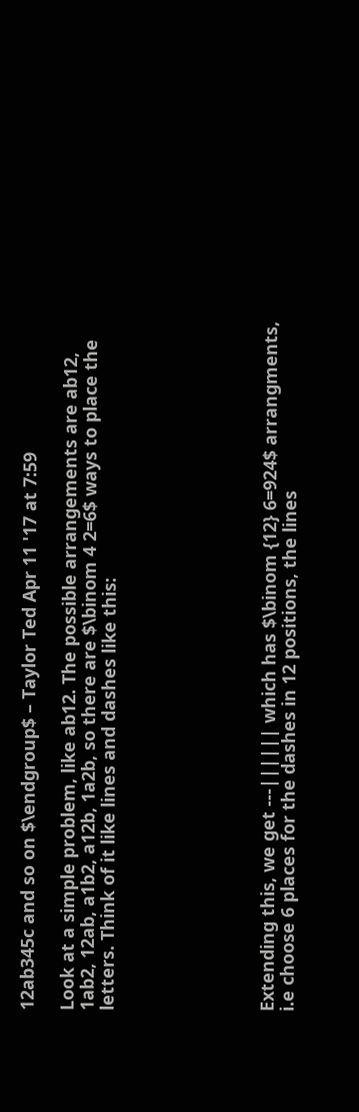12ab345c and so on $\endgroup$ – Taylor Ted Apr 11 '17 at 7:59

Look at a simple problem, like ab12. The possible arrangements are ab12, 1ab2, 12ab, a1b2, a12b, 1a2b, so there are $\binom 4 2=6$ ways to place the letters. Think of it like lines and dashes like this:







Extending this, we get ---|||||| which has $\binom {12} 6=924$ arrangments, i.e choose 6 places for the dashes in 12 positions, the lines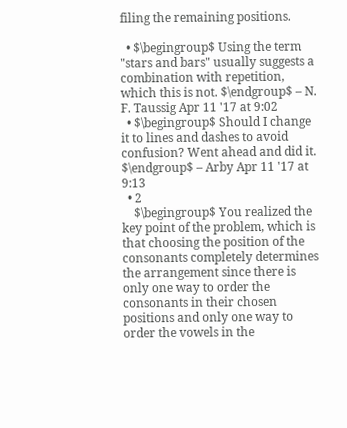filing the remaining positions.

  • $\begingroup$ Using the term "stars and bars" usually suggests a combination with repetition, which this is not. $\endgroup$ – N. F. Taussig Apr 11 '17 at 9:02
  • $\begingroup$ Should I change it to lines and dashes to avoid confusion? Went ahead and did it. $\endgroup$ – Arby Apr 11 '17 at 9:13
  • 2
    $\begingroup$ You realized the key point of the problem, which is that choosing the position of the consonants completely determines the arrangement since there is only one way to order the consonants in their chosen positions and only one way to order the vowels in the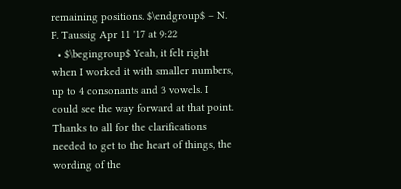remaining positions. $\endgroup$ – N. F. Taussig Apr 11 '17 at 9:22
  • $\begingroup$ Yeah, it felt right when I worked it with smaller numbers, up to 4 consonants and 3 vowels. I could see the way forward at that point. Thanks to all for the clarifications needed to get to the heart of things, the wording of the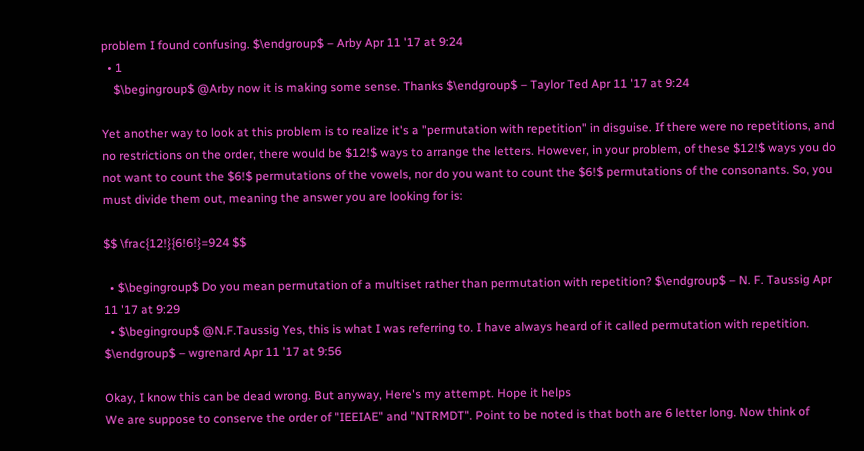problem I found confusing. $\endgroup$ – Arby Apr 11 '17 at 9:24
  • 1
    $\begingroup$ @Arby now it is making some sense. Thanks $\endgroup$ – Taylor Ted Apr 11 '17 at 9:24

Yet another way to look at this problem is to realize it's a "permutation with repetition" in disguise. If there were no repetitions, and no restrictions on the order, there would be $12!$ ways to arrange the letters. However, in your problem, of these $12!$ ways you do not want to count the $6!$ permutations of the vowels, nor do you want to count the $6!$ permutations of the consonants. So, you must divide them out, meaning the answer you are looking for is:

$$ \frac{12!}{6!6!}=924 $$

  • $\begingroup$ Do you mean permutation of a multiset rather than permutation with repetition? $\endgroup$ – N. F. Taussig Apr 11 '17 at 9:29
  • $\begingroup$ @N.F.Taussig Yes, this is what I was referring to. I have always heard of it called permutation with repetition. $\endgroup$ – wgrenard Apr 11 '17 at 9:56

Okay, I know this can be dead wrong. But anyway, Here's my attempt. Hope it helps
We are suppose to conserve the order of "IEEIAE" and "NTRMDT". Point to be noted is that both are 6 letter long. Now think of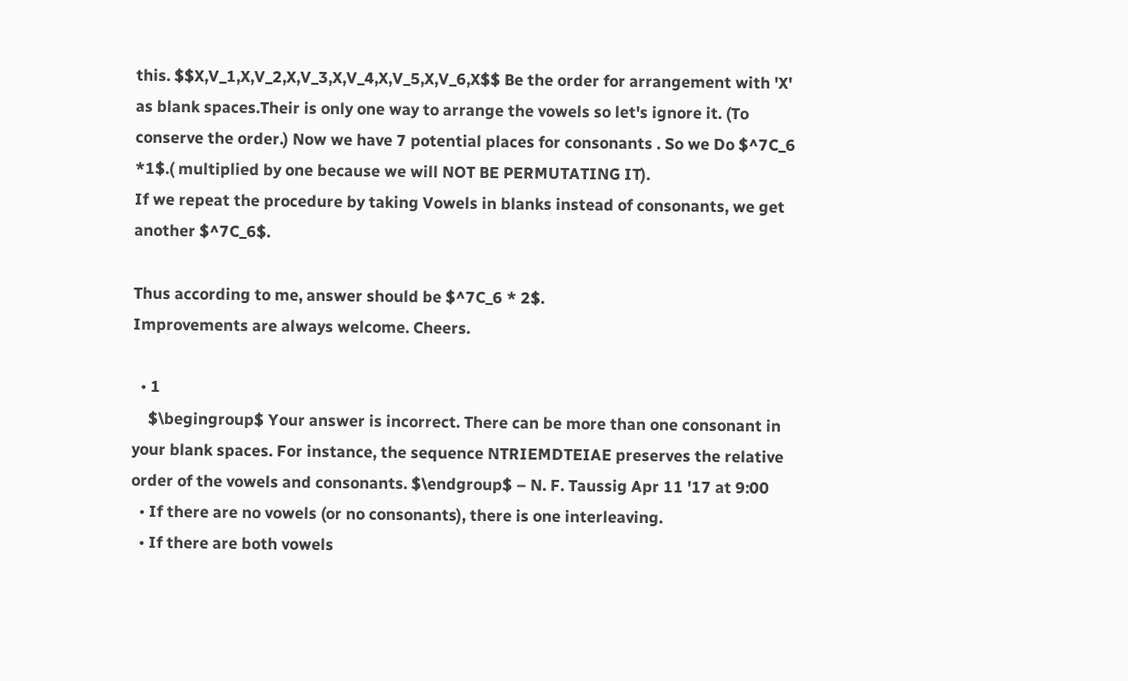this. $$X,V_1,X,V_2,X,V_3,X,V_4,X,V_5,X,V_6,X$$ Be the order for arrangement with 'X' as blank spaces.Their is only one way to arrange the vowels so let's ignore it. (To conserve the order.) Now we have 7 potential places for consonants . So we Do $^7C_6 *1$.( multiplied by one because we will NOT BE PERMUTATING IT).
If we repeat the procedure by taking Vowels in blanks instead of consonants, we get another $^7C_6$.

Thus according to me, answer should be $^7C_6 * 2$.
Improvements are always welcome. Cheers.

  • 1
    $\begingroup$ Your answer is incorrect. There can be more than one consonant in your blank spaces. For instance, the sequence NTRIEMDTEIAE preserves the relative order of the vowels and consonants. $\endgroup$ – N. F. Taussig Apr 11 '17 at 9:00
  • If there are no vowels (or no consonants), there is one interleaving.
  • If there are both vowels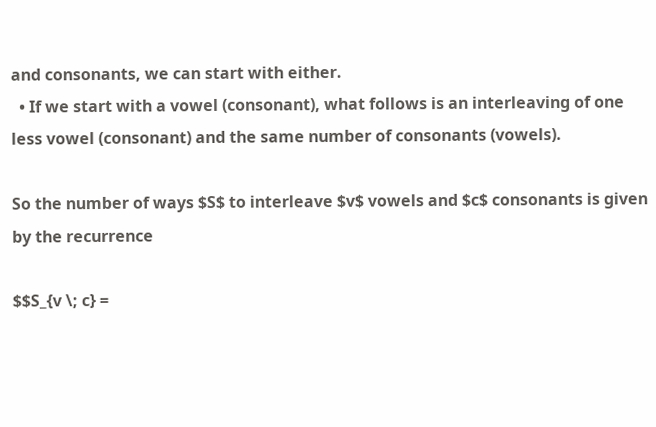and consonants, we can start with either.
  • If we start with a vowel (consonant), what follows is an interleaving of one less vowel (consonant) and the same number of consonants (vowels).

So the number of ways $S$ to interleave $v$ vowels and $c$ consonants is given by the recurrence

$$S_{v \; c} =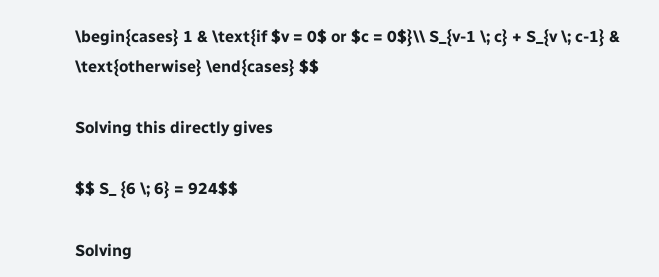\begin{cases} 1 & \text{if $v = 0$ or $c = 0$}\\ S_{v-1 \; c} + S_{v \; c-1} & \text{otherwise} \end{cases} $$

Solving this directly gives

$$ S_ {6 \; 6} = 924$$

Solving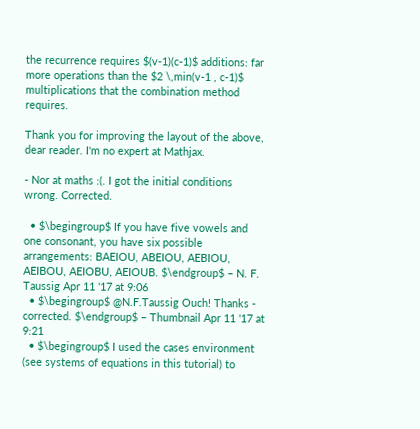the recurrence requires $(v-1)(c-1)$ additions: far more operations than the $2 \,min(v-1 , c-1)$ multiplications that the combination method requires.

Thank you for improving the layout of the above, dear reader. I'm no expert at Mathjax.

- Nor at maths :(. I got the initial conditions wrong. Corrected.

  • $\begingroup$ If you have five vowels and one consonant, you have six possible arrangements: BAEIOU, ABEIOU, AEBIOU, AEIBOU, AEIOBU, AEIOUB. $\endgroup$ – N. F. Taussig Apr 11 '17 at 9:06
  • $\begingroup$ @N.F.Taussig Ouch! Thanks - corrected. $\endgroup$ – Thumbnail Apr 11 '17 at 9:21
  • $\begingroup$ I used the cases environment (see systems of equations in this tutorial) to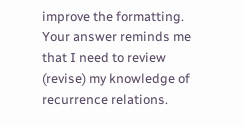improve the formatting. Your answer reminds me that I need to review (revise) my knowledge of recurrence relations.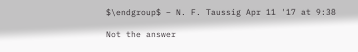$\endgroup$ – N. F. Taussig Apr 11 '17 at 9:38

Not the answer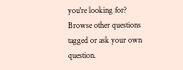you're looking for? Browse other questions tagged or ask your own question.